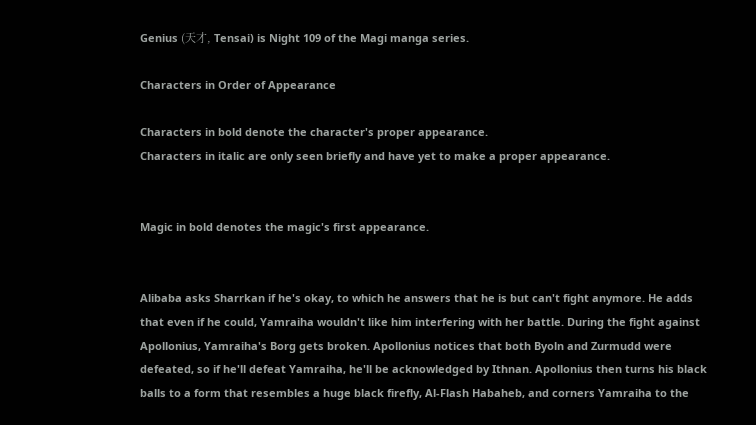Genius (天才, Tensai) is Night 109 of the Magi manga series.

Characters in Order of Appearance

Characters in bold denote the character's proper appearance.
Characters in italic are only seen briefly and have yet to make a proper appearance.


Magic in bold denotes the magic's first appearance.


Alibaba asks Sharrkan if he's okay, to which he answers that he is but can't fight anymore. He adds that even if he could, Yamraiha wouldn't like him interfering with her battle. During the fight against Apollonius, Yamraiha's Borg gets broken. Apollonius notices that both Byoln and Zurmudd were defeated, so if he'll defeat Yamraiha, he'll be acknowledged by Ithnan. Apollonius then turns his black balls to a form that resembles a huge black firefly, Al-Flash Habaheb, and corners Yamraiha to the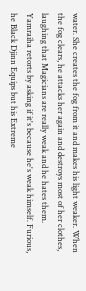water. She creates the fog from it and makes his light weaker. When the fog clears, he attacks her again and destroys most of her clothes, laughing that Magicians are really weak and he hates them. Yamraiha retorts by asking if it's because he's weak himself. Furious, he Black Djinn Equips but his Extreme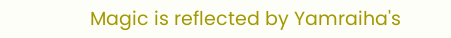Magic is reflected by Yamraiha's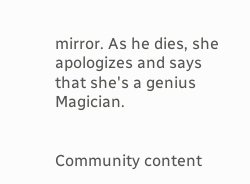mirror. As he dies, she apologizes and says that she's a genius Magician.


Community content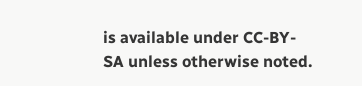is available under CC-BY-SA unless otherwise noted.